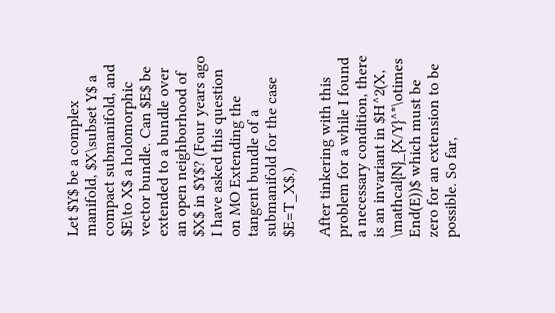Let $Y$ be a complex manifold, $X\subset Y$ a compact submanifold, and $E\to X$ a holomorphic vector bundle. Can $E$ be extended to a bundle over an open neighborhood of $X$ in $Y$? (Four years ago I have asked this question on MO Extending the tangent bundle of a submanifold for the case $E=T_X$.)

After tinkering with this problem for a while I found a necessary condition, there is an invariant in $H^2(X, \mathcal{N}_{X/Y}^*\otimes End(E))$ which must be zero for an extension to be possible. So far,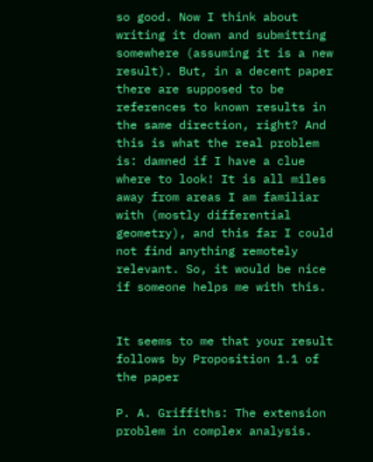so good. Now I think about writing it down and submitting somewhere (assuming it is a new result). But, in a decent paper there are supposed to be references to known results in the same direction, right? And this is what the real problem is: damned if I have a clue where to look! It is all miles away from areas I am familiar with (mostly differential geometry), and this far I could not find anything remotely relevant. So, it would be nice if someone helps me with this.


It seems to me that your result follows by Proposition 1.1 of the paper

P. A. Griffiths: The extension problem in complex analysis.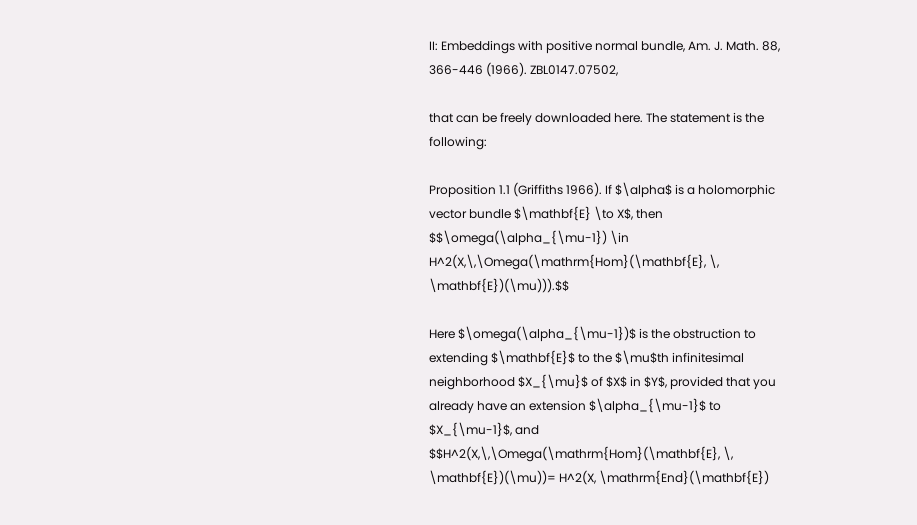II: Embeddings with positive normal bundle, Am. J. Math. 88, 366-446 (1966). ZBL0147.07502,

that can be freely downloaded here. The statement is the following:

Proposition 1.1 (Griffiths 1966). If $\alpha$ is a holomorphic vector bundle $\mathbf{E} \to X$, then $$\omega(\alpha_{\mu-1}) \in H^2(X,\,\Omega(\mathrm{Hom}(\mathbf{E}, \, \mathbf{E})(\mu))).$$

Here $\omega(\alpha_{\mu-1})$ is the obstruction to extending $\mathbf{E}$ to the $\mu$th infinitesimal neighborhood $X_{\mu}$ of $X$ in $Y$, provided that you already have an extension $\alpha_{\mu-1}$ to $X_{\mu-1}$, and $$H^2(X,\,\Omega(\mathrm{Hom}(\mathbf{E}, \, \mathbf{E})(\mu))= H^2(X, \mathrm{End}(\mathbf{E})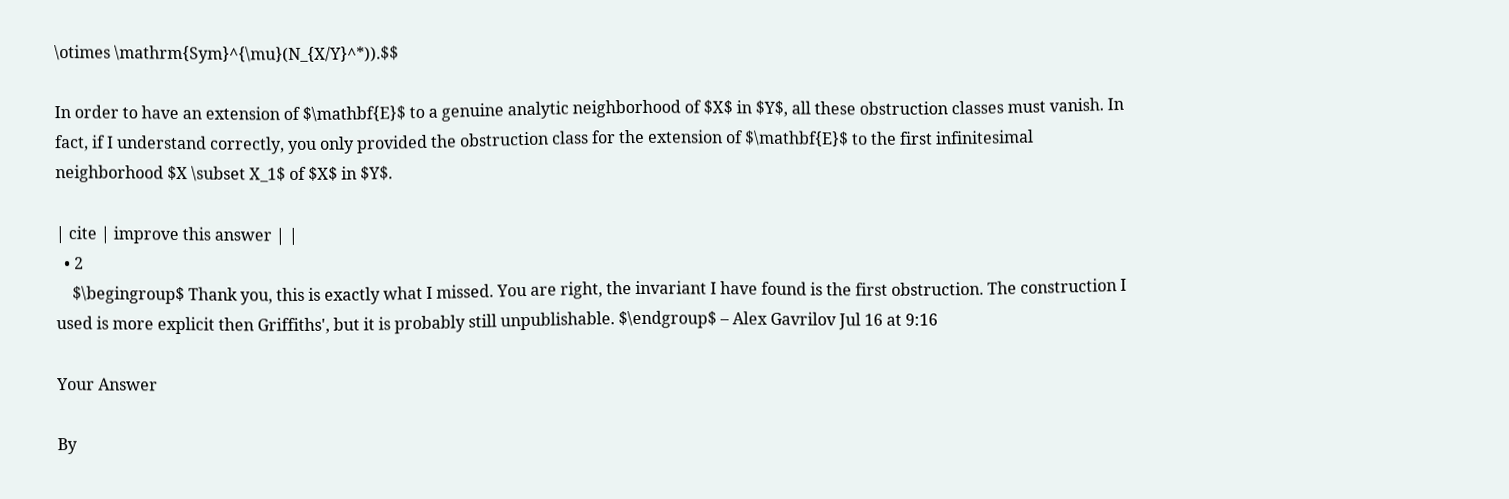\otimes \mathrm{Sym}^{\mu}(N_{X/Y}^*)).$$

In order to have an extension of $\mathbf{E}$ to a genuine analytic neighborhood of $X$ in $Y$, all these obstruction classes must vanish. In fact, if I understand correctly, you only provided the obstruction class for the extension of $\mathbf{E}$ to the first infinitesimal neighborhood $X \subset X_1$ of $X$ in $Y$.

| cite | improve this answer | |
  • 2
    $\begingroup$ Thank you, this is exactly what I missed. You are right, the invariant I have found is the first obstruction. The construction I used is more explicit then Griffiths', but it is probably still unpublishable. $\endgroup$ – Alex Gavrilov Jul 16 at 9:16

Your Answer

By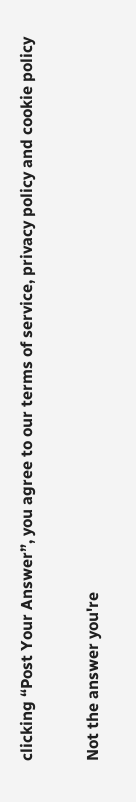clicking “Post Your Answer”, you agree to our terms of service, privacy policy and cookie policy

Not the answer you're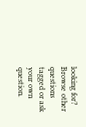looking for? Browse other questions tagged or ask your own question.